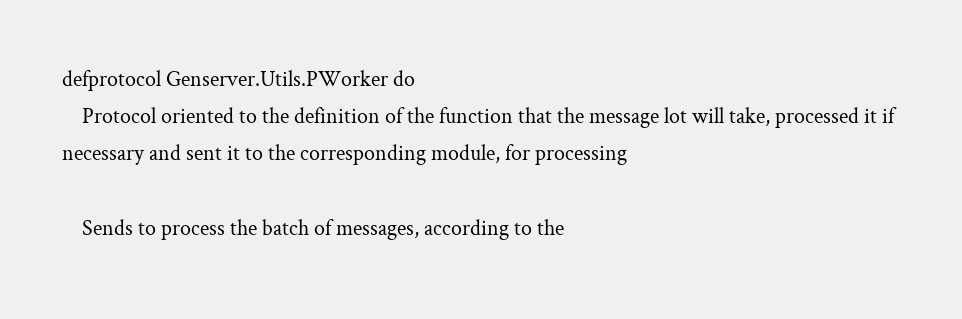defprotocol Genserver.Utils.PWorker do
    Protocol oriented to the definition of the function that the message lot will take, processed it if necessary and sent it to the corresponding module, for processing

    Sends to process the batch of messages, according to the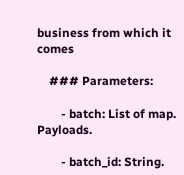business from which it comes

    ### Parameters:

        - batch: List of map. Payloads.

        - batch_id: String.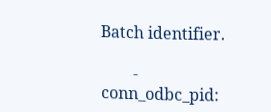Batch identifier.

        - conn_odbc_pid: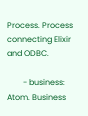Process. Process connecting Elixir and ODBC.

        - business: Atom. Business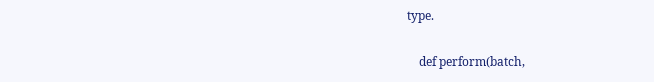type.

    def perform(batch,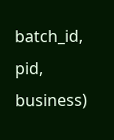batch_id, pid, business)